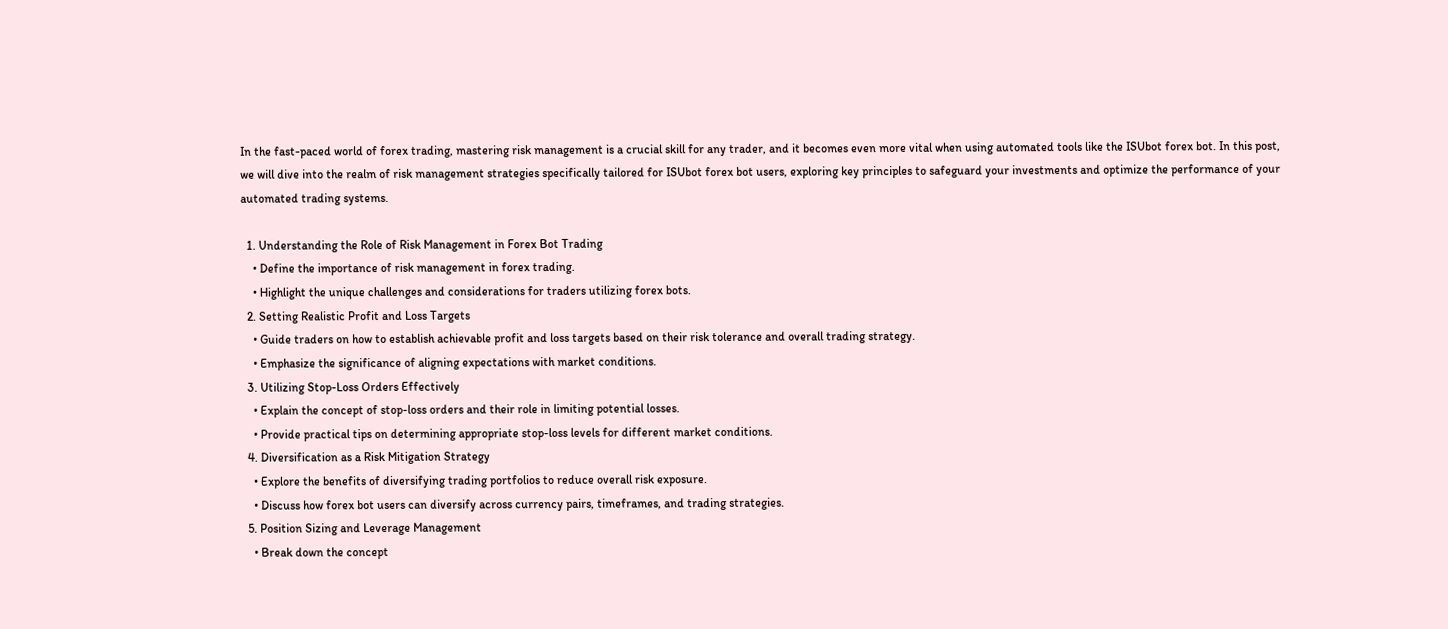In the fast-paced world of forex trading, mastering risk management is a crucial skill for any trader, and it becomes even more vital when using automated tools like the ISUbot forex bot. In this post, we will dive into the realm of risk management strategies specifically tailored for ISUbot forex bot users, exploring key principles to safeguard your investments and optimize the performance of your automated trading systems.

  1. Understanding the Role of Risk Management in Forex Bot Trading
    • Define the importance of risk management in forex trading.
    • Highlight the unique challenges and considerations for traders utilizing forex bots.
  2. Setting Realistic Profit and Loss Targets
    • Guide traders on how to establish achievable profit and loss targets based on their risk tolerance and overall trading strategy.
    • Emphasize the significance of aligning expectations with market conditions.
  3. Utilizing Stop-Loss Orders Effectively
    • Explain the concept of stop-loss orders and their role in limiting potential losses.
    • Provide practical tips on determining appropriate stop-loss levels for different market conditions.
  4. Diversification as a Risk Mitigation Strategy
    • Explore the benefits of diversifying trading portfolios to reduce overall risk exposure.
    • Discuss how forex bot users can diversify across currency pairs, timeframes, and trading strategies.
  5. Position Sizing and Leverage Management
    • Break down the concept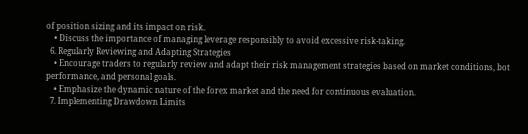of position sizing and its impact on risk.
    • Discuss the importance of managing leverage responsibly to avoid excessive risk-taking.
  6. Regularly Reviewing and Adapting Strategies
    • Encourage traders to regularly review and adapt their risk management strategies based on market conditions, bot performance, and personal goals.
    • Emphasize the dynamic nature of the forex market and the need for continuous evaluation.
  7. Implementing Drawdown Limits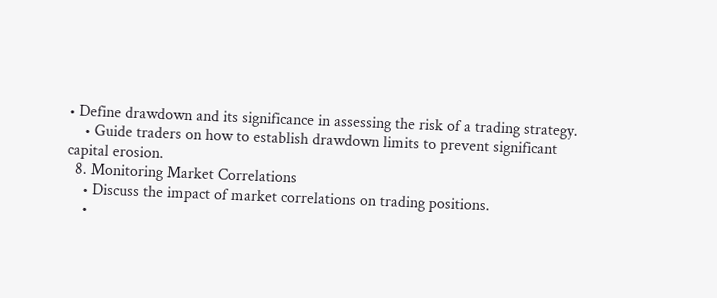• Define drawdown and its significance in assessing the risk of a trading strategy.
    • Guide traders on how to establish drawdown limits to prevent significant capital erosion.
  8. Monitoring Market Correlations
    • Discuss the impact of market correlations on trading positions.
    •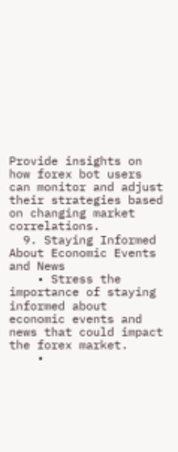Provide insights on how forex bot users can monitor and adjust their strategies based on changing market correlations.
  9. Staying Informed About Economic Events and News
    • Stress the importance of staying informed about economic events and news that could impact the forex market.
    •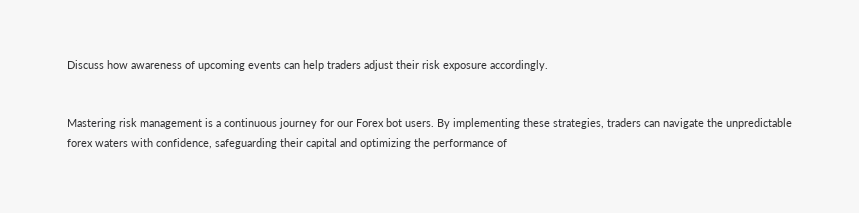Discuss how awareness of upcoming events can help traders adjust their risk exposure accordingly.


Mastering risk management is a continuous journey for our Forex bot users. By implementing these strategies, traders can navigate the unpredictable forex waters with confidence, safeguarding their capital and optimizing the performance of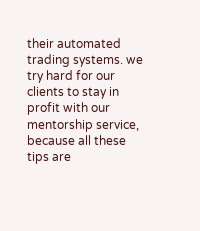their automated trading systems. we try hard for our clients to stay in profit with our mentorship service, because all these tips are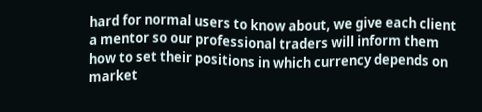hard for normal users to know about, we give each client a mentor so our professional traders will inform them how to set their positions in which currency depends on market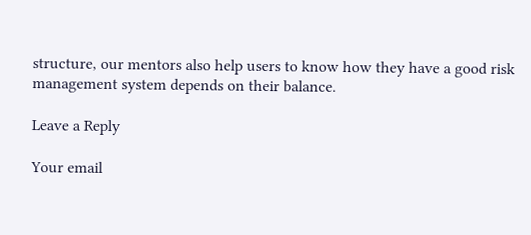structure, our mentors also help users to know how they have a good risk management system depends on their balance.

Leave a Reply

Your email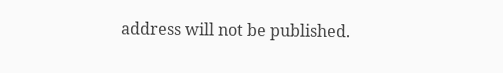address will not be published.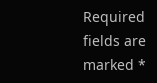Required fields are marked *